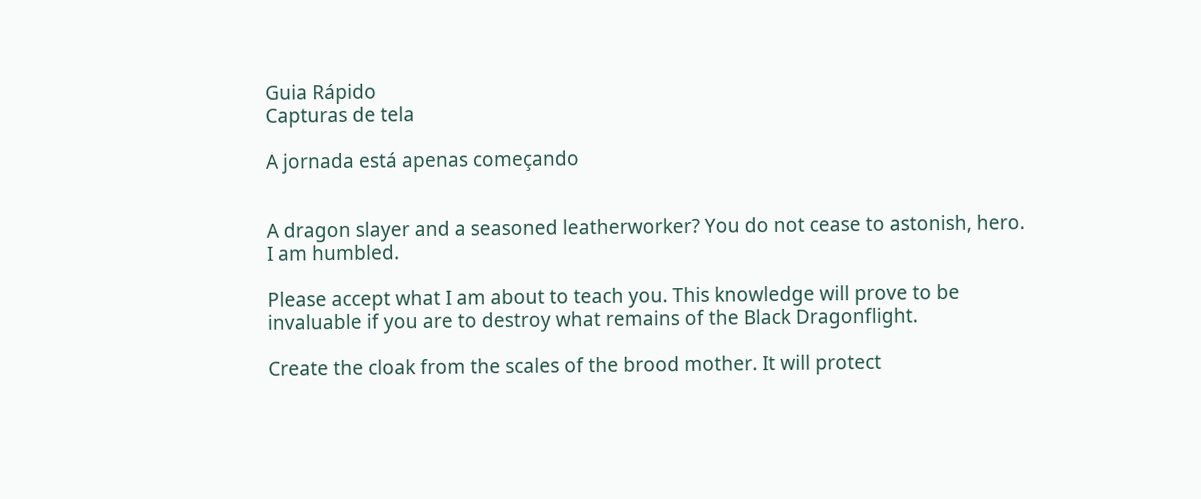Guia Rápido
Capturas de tela

A jornada está apenas começando


A dragon slayer and a seasoned leatherworker? You do not cease to astonish, hero. I am humbled.

Please accept what I am about to teach you. This knowledge will prove to be invaluable if you are to destroy what remains of the Black Dragonflight.

Create the cloak from the scales of the brood mother. It will protect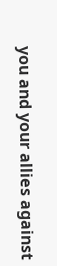you and your allies against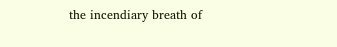the incendiary breath of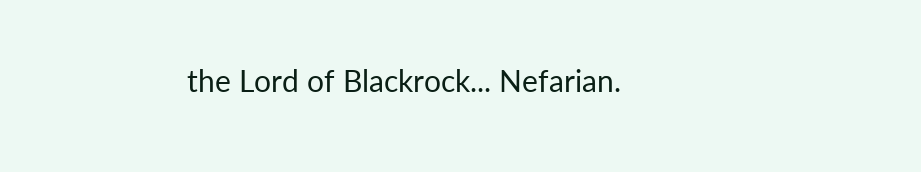the Lord of Blackrock... Nefarian.